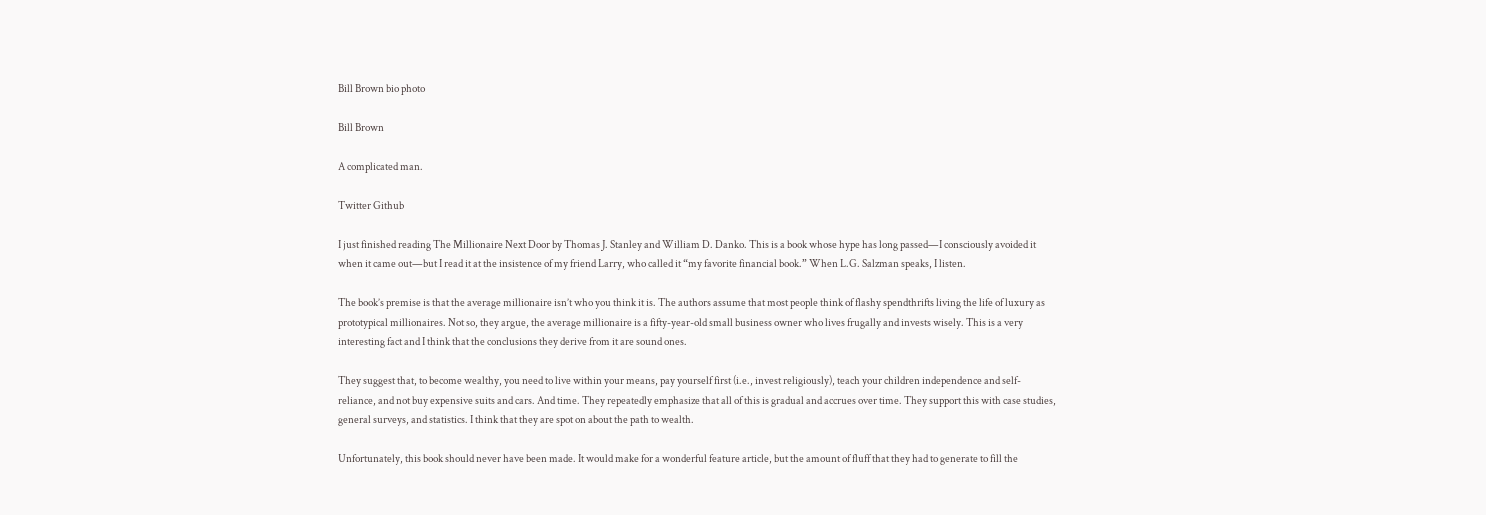Bill Brown bio photo

Bill Brown

A complicated man.

Twitter Github

I just finished reading The Millionaire Next Door by Thomas J. Stanley and William D. Danko. This is a book whose hype has long passed—I consciously avoided it when it came out—but I read it at the insistence of my friend Larry, who called it “my favorite financial book.” When L.G. Salzman speaks, I listen.

The book’s premise is that the average millionaire isn’t who you think it is. The authors assume that most people think of flashy spendthrifts living the life of luxury as prototypical millionaires. Not so, they argue, the average millionaire is a fifty-year-old small business owner who lives frugally and invests wisely. This is a very interesting fact and I think that the conclusions they derive from it are sound ones.

They suggest that, to become wealthy, you need to live within your means, pay yourself first (i.e., invest religiously), teach your children independence and self-reliance, and not buy expensive suits and cars. And time. They repeatedly emphasize that all of this is gradual and accrues over time. They support this with case studies, general surveys, and statistics. I think that they are spot on about the path to wealth.

Unfortunately, this book should never have been made. It would make for a wonderful feature article, but the amount of fluff that they had to generate to fill the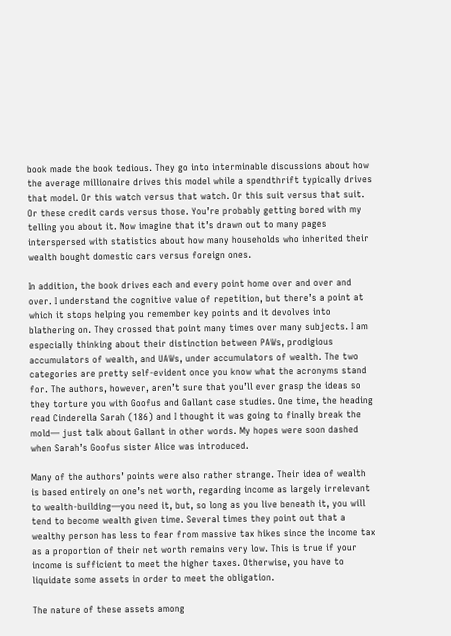book made the book tedious. They go into interminable discussions about how the average millionaire drives this model while a spendthrift typically drives that model. Or this watch versus that watch. Or this suit versus that suit. Or these credit cards versus those. You’re probably getting bored with my telling you about it. Now imagine that it’s drawn out to many pages interspersed with statistics about how many households who inherited their wealth bought domestic cars versus foreign ones.

In addition, the book drives each and every point home over and over and over. I understand the cognitive value of repetition, but there’s a point at which it stops helping you remember key points and it devolves into blathering on. They crossed that point many times over many subjects. I am especially thinking about their distinction between PAWs, prodigious accumulators of wealth, and UAWs, under accumulators of wealth. The two categories are pretty self-evident once you know what the acronyms stand for. The authors, however, aren’t sure that you’ll ever grasp the ideas so they torture you with Goofus and Gallant case studies. One time, the heading read Cinderella Sarah (186) and I thought it was going to finally break the mold— just talk about Gallant in other words. My hopes were soon dashed when Sarah’s Goofus sister Alice was introduced.

Many of the authors’ points were also rather strange. Their idea of wealth is based entirely on one’s net worth, regarding income as largely irrelevant to wealth-building—you need it, but, so long as you live beneath it, you will tend to become wealth given time. Several times they point out that a wealthy person has less to fear from massive tax hikes since the income tax as a proportion of their net worth remains very low. This is true if your income is sufficient to meet the higher taxes. Otherwise, you have to liquidate some assets in order to meet the obligation.

The nature of these assets among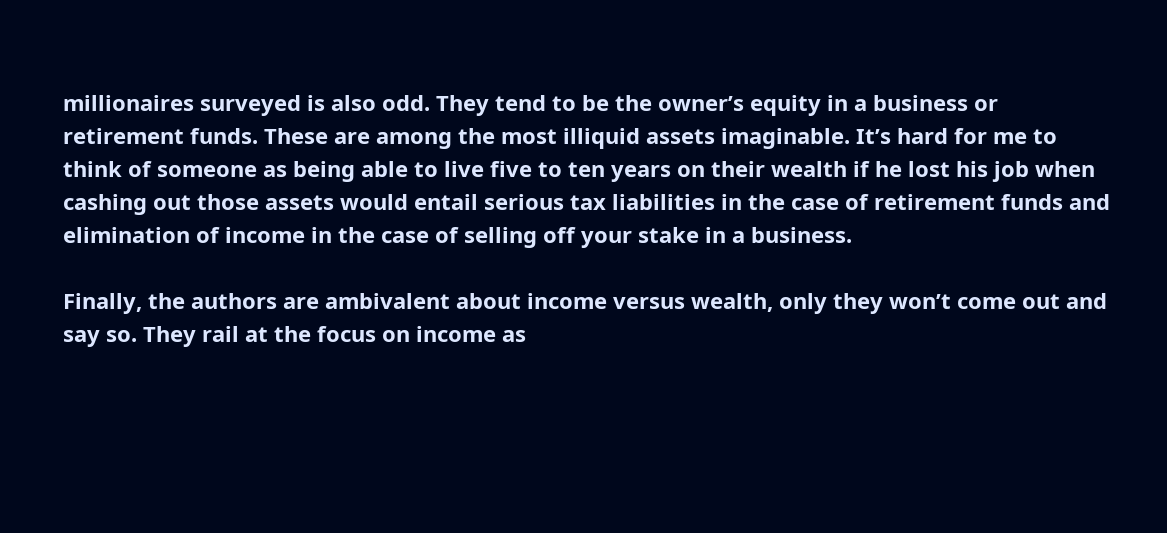millionaires surveyed is also odd. They tend to be the owner’s equity in a business or retirement funds. These are among the most illiquid assets imaginable. It’s hard for me to think of someone as being able to live five to ten years on their wealth if he lost his job when cashing out those assets would entail serious tax liabilities in the case of retirement funds and elimination of income in the case of selling off your stake in a business.

Finally, the authors are ambivalent about income versus wealth, only they won’t come out and say so. They rail at the focus on income as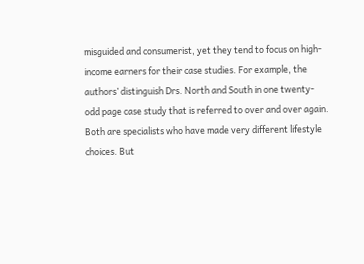misguided and consumerist, yet they tend to focus on high-income earners for their case studies. For example, the authors’ distinguish Drs. North and South in one twenty-odd page case study that is referred to over and over again. Both are specialists who have made very different lifestyle choices. But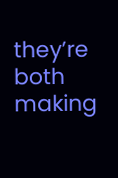they’re both making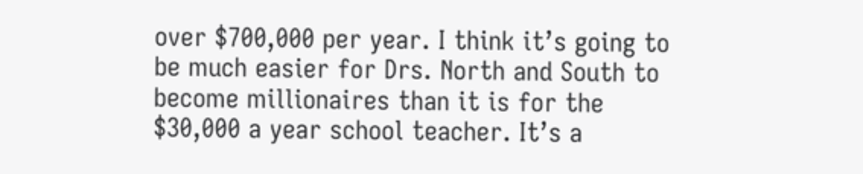over $700,000 per year. I think it’s going to be much easier for Drs. North and South to become millionaires than it is for the $30,000 a year school teacher. It’s a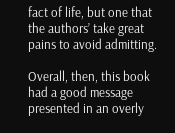fact of life, but one that the authors’ take great pains to avoid admitting.

Overall, then, this book had a good message presented in an overly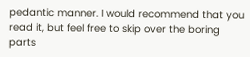pedantic manner. I would recommend that you read it, but feel free to skip over the boring parts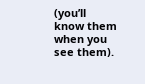(you’ll know them when you see them).